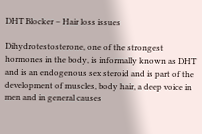DHT Blocker – Hair loss issues

Dihydrotestosterone, one of the strongest hormones in the body, is informally known as DHT and is an endogenous sex steroid and is part of the development of muscles, body hair, a deep voice in men and in general causes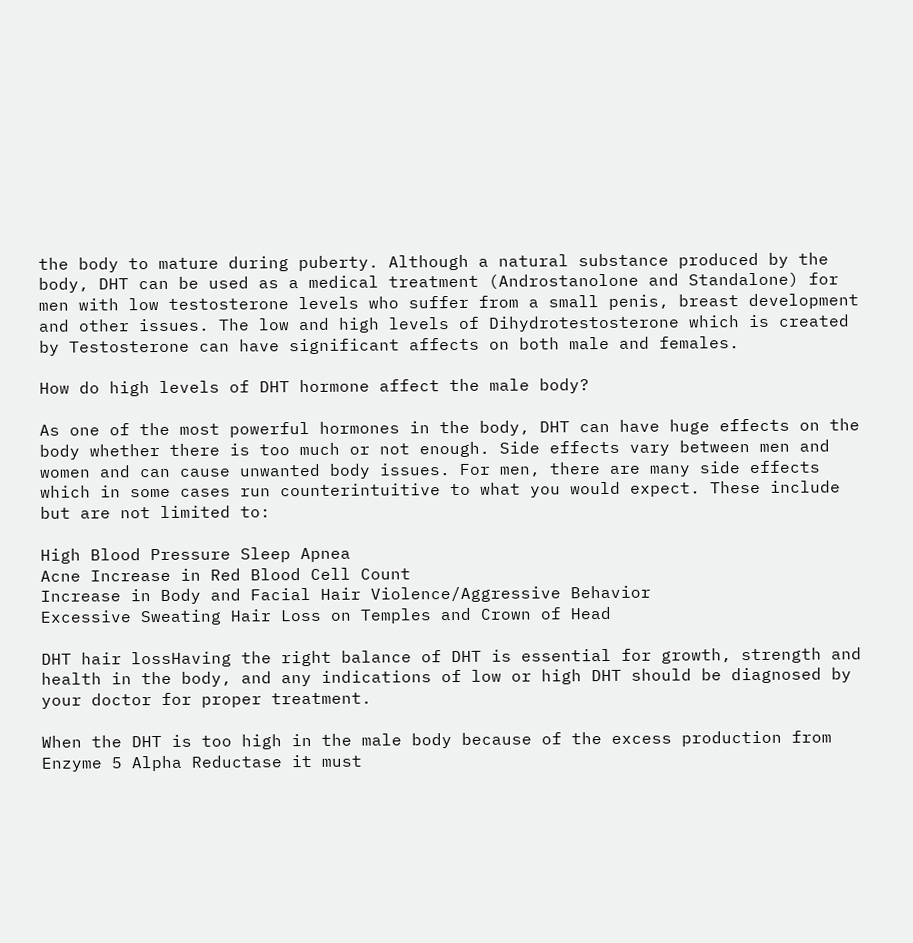the body to mature during puberty. Although a natural substance produced by the body, DHT can be used as a medical treatment (Androstanolone and Standalone) for men with low testosterone levels who suffer from a small penis, breast development and other issues. The low and high levels of Dihydrotestosterone which is created by Testosterone can have significant affects on both male and females.

How do high levels of DHT hormone affect the male body?

As one of the most powerful hormones in the body, DHT can have huge effects on the body whether there is too much or not enough. Side effects vary between men and women and can cause unwanted body issues. For men, there are many side effects which in some cases run counterintuitive to what you would expect. These include but are not limited to:

High Blood Pressure Sleep Apnea
Acne Increase in Red Blood Cell Count
Increase in Body and Facial Hair Violence/Aggressive Behavior
Excessive Sweating Hair Loss on Temples and Crown of Head

DHT hair lossHaving the right balance of DHT is essential for growth, strength and health in the body, and any indications of low or high DHT should be diagnosed by your doctor for proper treatment.

When the DHT is too high in the male body because of the excess production from Enzyme 5 Alpha Reductase it must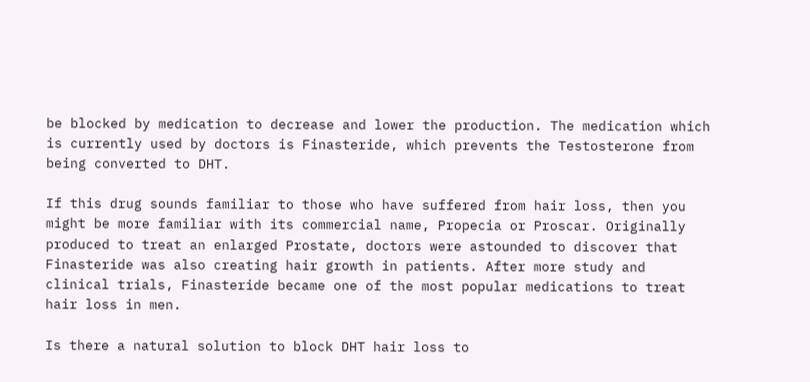be blocked by medication to decrease and lower the production. The medication which is currently used by doctors is Finasteride, which prevents the Testosterone from being converted to DHT.

If this drug sounds familiar to those who have suffered from hair loss, then you might be more familiar with its commercial name, Propecia or Proscar. Originally produced to treat an enlarged Prostate, doctors were astounded to discover that Finasteride was also creating hair growth in patients. After more study and clinical trials, Finasteride became one of the most popular medications to treat hair loss in men.

Is there a natural solution to block DHT hair loss to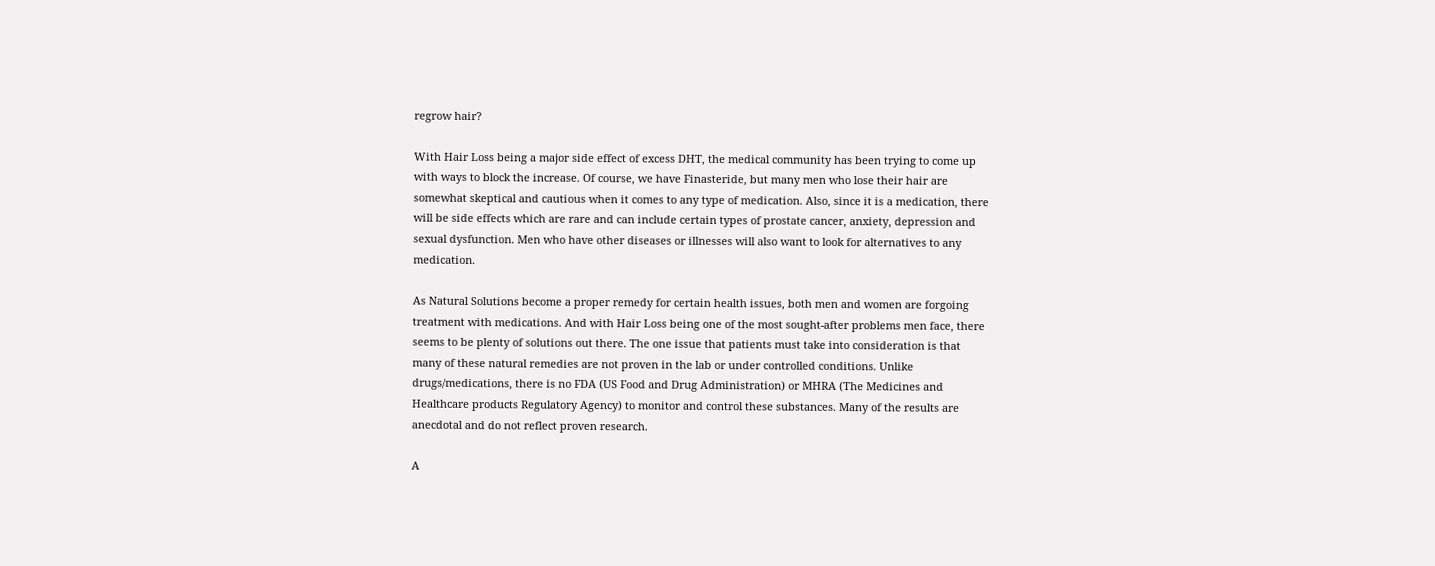regrow hair?

With Hair Loss being a major side effect of excess DHT, the medical community has been trying to come up with ways to block the increase. Of course, we have Finasteride, but many men who lose their hair are somewhat skeptical and cautious when it comes to any type of medication. Also, since it is a medication, there will be side effects which are rare and can include certain types of prostate cancer, anxiety, depression and sexual dysfunction. Men who have other diseases or illnesses will also want to look for alternatives to any medication.

As Natural Solutions become a proper remedy for certain health issues, both men and women are forgoing treatment with medications. And with Hair Loss being one of the most sought-after problems men face, there seems to be plenty of solutions out there. The one issue that patients must take into consideration is that many of these natural remedies are not proven in the lab or under controlled conditions. Unlike drugs/medications, there is no FDA (US Food and Drug Administration) or MHRA (The Medicines and Healthcare products Regulatory Agency) to monitor and control these substances. Many of the results are anecdotal and do not reflect proven research.

A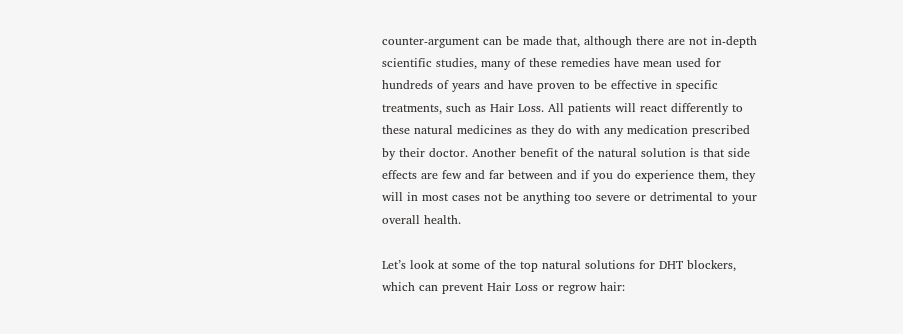counter-argument can be made that, although there are not in-depth scientific studies, many of these remedies have mean used for hundreds of years and have proven to be effective in specific treatments, such as Hair Loss. All patients will react differently to these natural medicines as they do with any medication prescribed by their doctor. Another benefit of the natural solution is that side effects are few and far between and if you do experience them, they will in most cases not be anything too severe or detrimental to your overall health.

Let’s look at some of the top natural solutions for DHT blockers, which can prevent Hair Loss or regrow hair: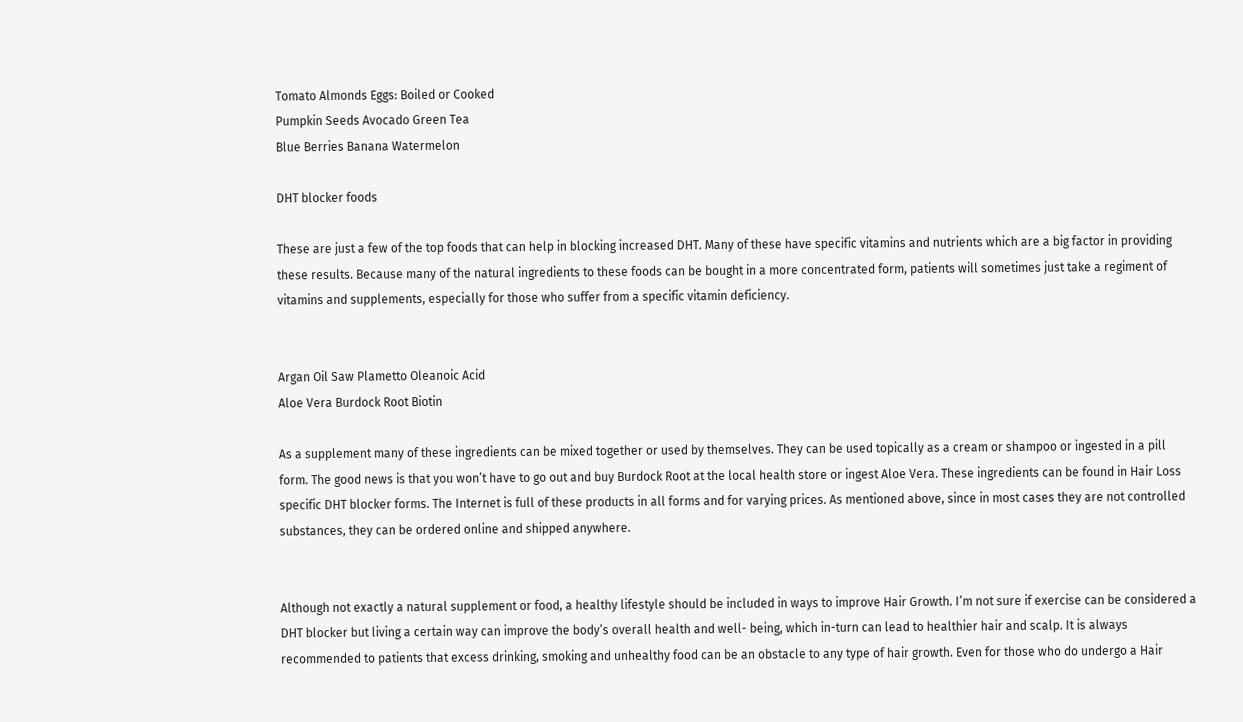Tomato Almonds Eggs: Boiled or Cooked
Pumpkin Seeds Avocado Green Tea
Blue Berries Banana Watermelon

DHT blocker foods

These are just a few of the top foods that can help in blocking increased DHT. Many of these have specific vitamins and nutrients which are a big factor in providing these results. Because many of the natural ingredients to these foods can be bought in a more concentrated form, patients will sometimes just take a regiment of vitamins and supplements, especially for those who suffer from a specific vitamin deficiency.


Argan Oil Saw Plametto Oleanoic Acid
Aloe Vera Burdock Root Biotin

As a supplement many of these ingredients can be mixed together or used by themselves. They can be used topically as a cream or shampoo or ingested in a pill form. The good news is that you won’t have to go out and buy Burdock Root at the local health store or ingest Aloe Vera. These ingredients can be found in Hair Loss specific DHT blocker forms. The Internet is full of these products in all forms and for varying prices. As mentioned above, since in most cases they are not controlled substances, they can be ordered online and shipped anywhere.


Although not exactly a natural supplement or food, a healthy lifestyle should be included in ways to improve Hair Growth. I’m not sure if exercise can be considered a DHT blocker but living a certain way can improve the body’s overall health and well- being, which in-turn can lead to healthier hair and scalp. It is always recommended to patients that excess drinking, smoking and unhealthy food can be an obstacle to any type of hair growth. Even for those who do undergo a Hair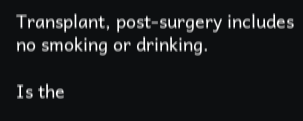Transplant, post-surgery includes no smoking or drinking.

Is the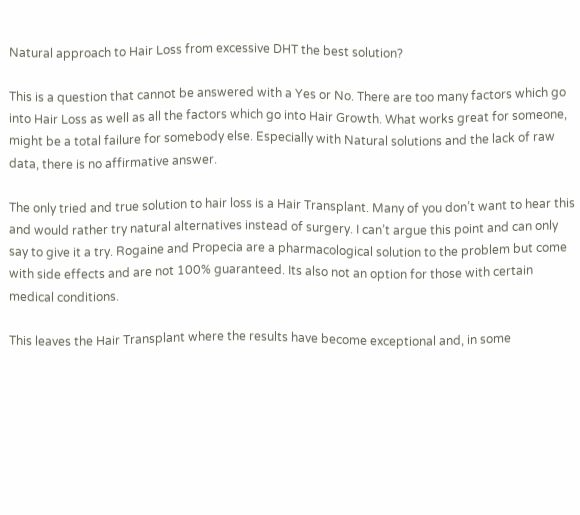Natural approach to Hair Loss from excessive DHT the best solution?

This is a question that cannot be answered with a Yes or No. There are too many factors which go into Hair Loss as well as all the factors which go into Hair Growth. What works great for someone, might be a total failure for somebody else. Especially with Natural solutions and the lack of raw data, there is no affirmative answer.

The only tried and true solution to hair loss is a Hair Transplant. Many of you don’t want to hear this and would rather try natural alternatives instead of surgery. I can’t argue this point and can only say to give it a try. Rogaine and Propecia are a pharmacological solution to the problem but come with side effects and are not 100% guaranteed. Its also not an option for those with certain medical conditions.

This leaves the Hair Transplant where the results have become exceptional and, in some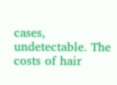cases, undetectable. The costs of hair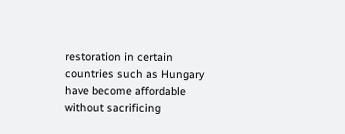restoration in certain countries such as Hungary have become affordable without sacrificing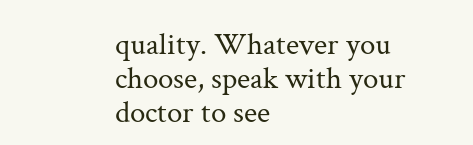quality. Whatever you choose, speak with your doctor to see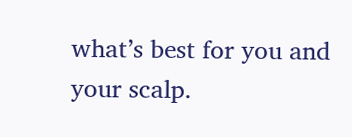what’s best for you and your scalp.